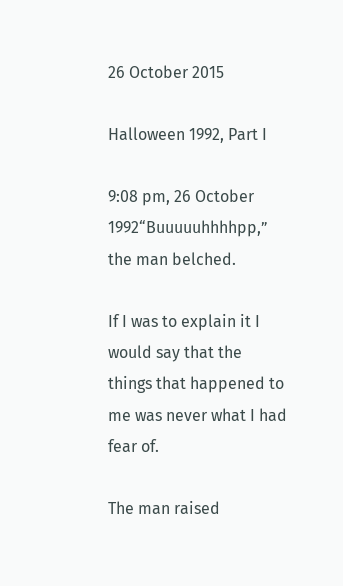26 October 2015

Halloween 1992, Part I

9:08 pm, 26 October 1992“Buuuuuhhhhpp,” the man belched.

If I was to explain it I would say that the things that happened to me was never what I had fear of.

The man raised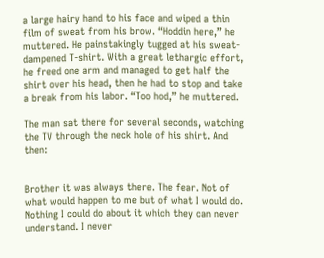a large hairy hand to his face and wiped a thin film of sweat from his brow. “Hoddin here,” he muttered. He painstakingly tugged at his sweat-dampened T-shirt. With a great lethargic effort, he freed one arm and managed to get half the shirt over his head, then he had to stop and take a break from his labor. “Too hod,” he muttered.

The man sat there for several seconds, watching the TV through the neck hole of his shirt. And then:


Brother it was always there. The fear. Not of what would happen to me but of what I would do. Nothing I could do about it which they can never understand. I never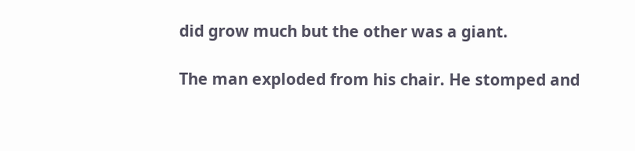did grow much but the other was a giant.

The man exploded from his chair. He stomped and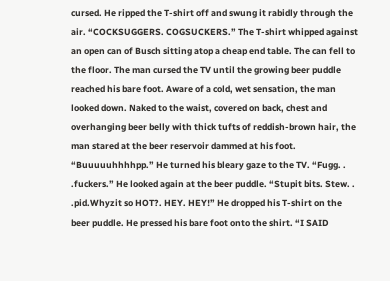cursed. He ripped the T-shirt off and swung it rabidly through the air. “COCKSUGGERS. COGSUCKERS.” The T-shirt whipped against an open can of Busch sitting atop a cheap end table. The can fell to the floor. The man cursed the TV until the growing beer puddle reached his bare foot. Aware of a cold, wet sensation, the man looked down. Naked to the waist, covered on back, chest and overhanging beer belly with thick tufts of reddish-brown hair, the man stared at the beer reservoir dammed at his foot. “Buuuuuhhhhpp.” He turned his bleary gaze to the TV. “Fugg. . .fuckers.” He looked again at the beer puddle. “Stupit bits. Stew. . .pid.Whyzit so HOT?. HEY. HEY!” He dropped his T-shirt on the beer puddle. He pressed his bare foot onto the shirt. “I SAID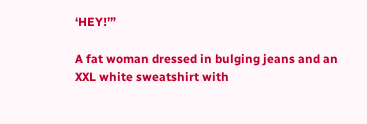‘HEY!’”

A fat woman dressed in bulging jeans and an XXL white sweatshirt with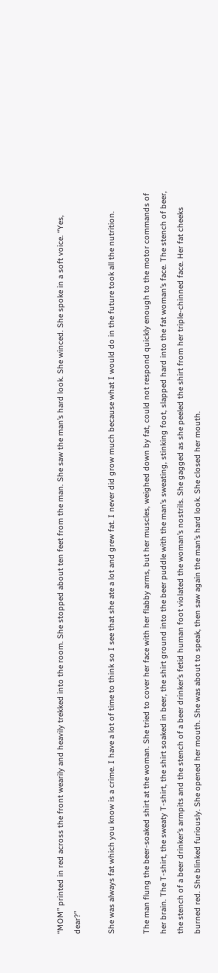“MOM” printed in red across the front wearily and heavily trekked into the room. She stopped about ten feet from the man. She saw the man’s hard look. She winced. She spoke in a soft voice. “Yes, dear?”

She was always fat which you know is a crime. I have a lot of time to think so I see that she ate a lot and grew fat. I never did grow much because what I would do in the future took all the nutrition.

The man flung the beer-soaked shirt at the woman. She tried to cover her face with her flabby arms, but her muscles, weighed down by fat, could not respond quickly enough to the motor commands of her brain. The T-shirt, the sweaty T-shirt, the shirt soaked in beer, the shirt ground into the beer puddle with the man’s sweating, stinking foot, slapped hard into the fat woman’s face. The stench of beer, the stench of a beer drinker’s armpits and the stench of a beer drinker’s fetid human foot violated the woman’s nostrils. She gagged as she peeled the shirt from her triple-chinned face. Her fat cheeks burned red. She blinked furiously. She opened her mouth. She was about to speak, then saw again the man’s hard look. She closed her mouth.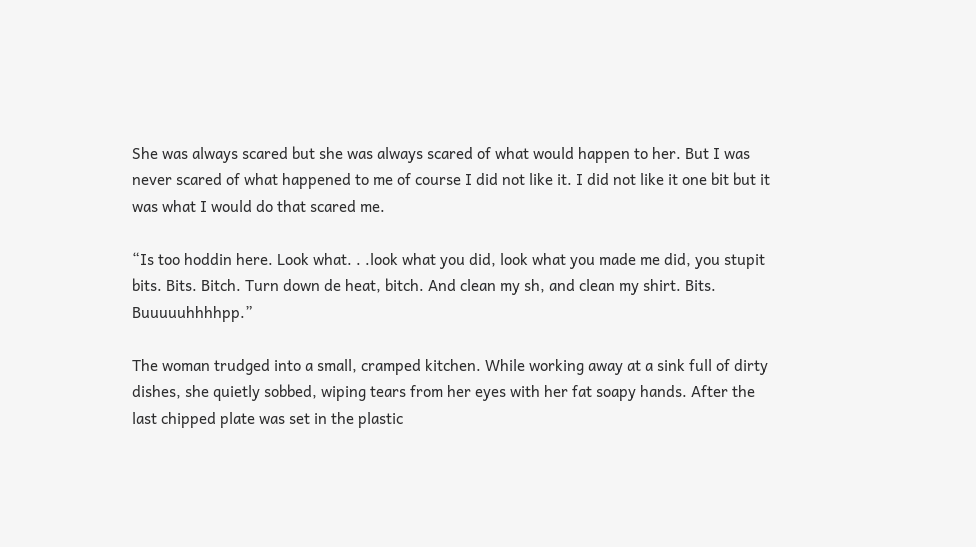She was always scared but she was always scared of what would happen to her. But I was never scared of what happened to me of course I did not like it. I did not like it one bit but it was what I would do that scared me.

“Is too hoddin here. Look what. . .look what you did, look what you made me did, you stupit bits. Bits. Bitch. Turn down de heat, bitch. And clean my sh, and clean my shirt. Bits. Buuuuuhhhhpp.”

The woman trudged into a small, cramped kitchen. While working away at a sink full of dirty dishes, she quietly sobbed, wiping tears from her eyes with her fat soapy hands. After the last chipped plate was set in the plastic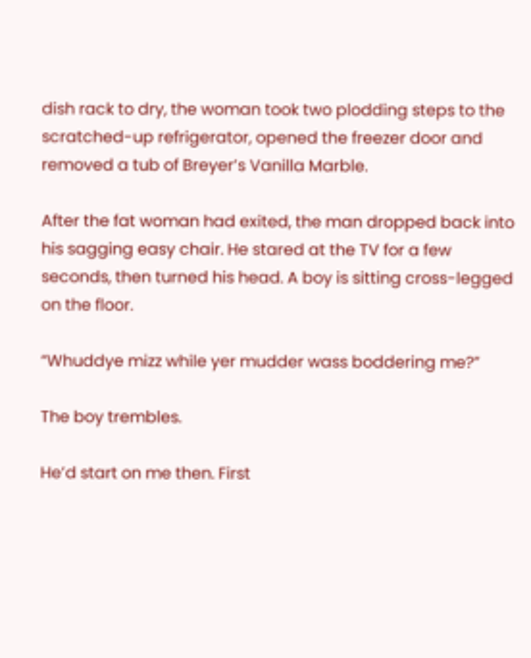dish rack to dry, the woman took two plodding steps to the scratched-up refrigerator, opened the freezer door and removed a tub of Breyer’s Vanilla Marble.

After the fat woman had exited, the man dropped back into his sagging easy chair. He stared at the TV for a few seconds, then turned his head. A boy is sitting cross-legged on the floor.

“Whuddye mizz while yer mudder wass boddering me?”

The boy trembles.

He’d start on me then. First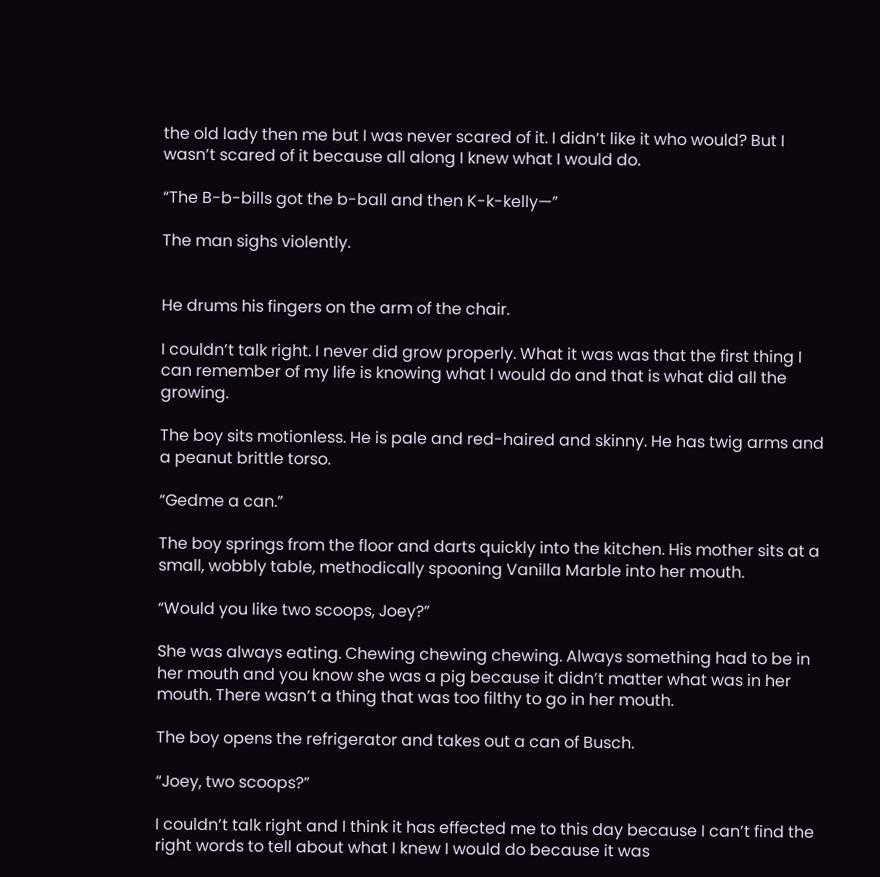the old lady then me but I was never scared of it. I didn’t like it who would? But I wasn’t scared of it because all along I knew what I would do.

“The B-b-bills got the b-ball and then K-k-kelly—”

The man sighs violently.


He drums his fingers on the arm of the chair.

I couldn’t talk right. I never did grow properly. What it was was that the first thing I can remember of my life is knowing what I would do and that is what did all the growing.

The boy sits motionless. He is pale and red-haired and skinny. He has twig arms and a peanut brittle torso.

“Gedme a can.”

The boy springs from the floor and darts quickly into the kitchen. His mother sits at a small, wobbly table, methodically spooning Vanilla Marble into her mouth.

“Would you like two scoops, Joey?”

She was always eating. Chewing chewing chewing. Always something had to be in her mouth and you know she was a pig because it didn’t matter what was in her mouth. There wasn’t a thing that was too filthy to go in her mouth.

The boy opens the refrigerator and takes out a can of Busch.

“Joey, two scoops?”

I couldn’t talk right and I think it has effected me to this day because I can’t find the right words to tell about what I knew I would do because it was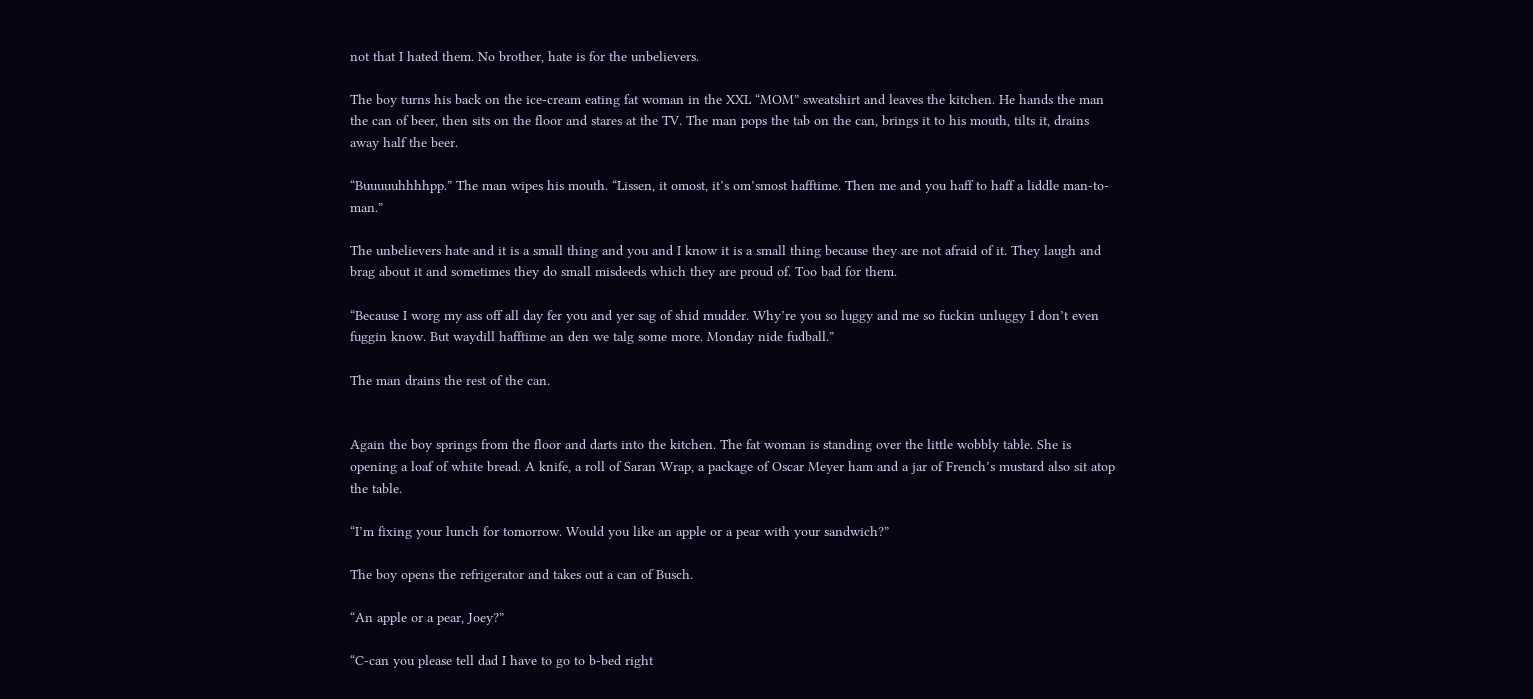not that I hated them. No brother, hate is for the unbelievers.

The boy turns his back on the ice-cream eating fat woman in the XXL “MOM” sweatshirt and leaves the kitchen. He hands the man the can of beer, then sits on the floor and stares at the TV. The man pops the tab on the can, brings it to his mouth, tilts it, drains away half the beer.

“Buuuuuhhhhpp.” The man wipes his mouth. “Lissen, it omost, it’s om’smost hafftime. Then me and you haff to haff a liddle man-to-man.”

The unbelievers hate and it is a small thing and you and I know it is a small thing because they are not afraid of it. They laugh and brag about it and sometimes they do small misdeeds which they are proud of. Too bad for them.

“Because I worg my ass off all day fer you and yer sag of shid mudder. Why’re you so luggy and me so fuckin unluggy I don’t even fuggin know. But waydill hafftime an den we talg some more. Monday nide fudball.”

The man drains the rest of the can.


Again the boy springs from the floor and darts into the kitchen. The fat woman is standing over the little wobbly table. She is opening a loaf of white bread. A knife, a roll of Saran Wrap, a package of Oscar Meyer ham and a jar of French’s mustard also sit atop the table.

“I’m fixing your lunch for tomorrow. Would you like an apple or a pear with your sandwich?”

The boy opens the refrigerator and takes out a can of Busch.

“An apple or a pear, Joey?”

“C-can you please tell dad I have to go to b-bed right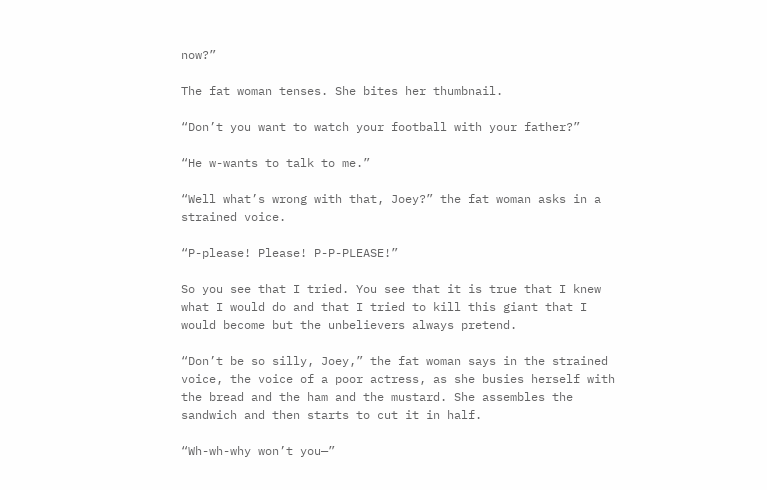now?”

The fat woman tenses. She bites her thumbnail.

“Don’t you want to watch your football with your father?”

“He w-wants to talk to me.”

“Well what’s wrong with that, Joey?” the fat woman asks in a strained voice.

“P-please! Please! P-P-PLEASE!”

So you see that I tried. You see that it is true that I knew what I would do and that I tried to kill this giant that I would become but the unbelievers always pretend.

“Don’t be so silly, Joey,” the fat woman says in the strained voice, the voice of a poor actress, as she busies herself with the bread and the ham and the mustard. She assembles the sandwich and then starts to cut it in half.

“Wh-wh-why won’t you—”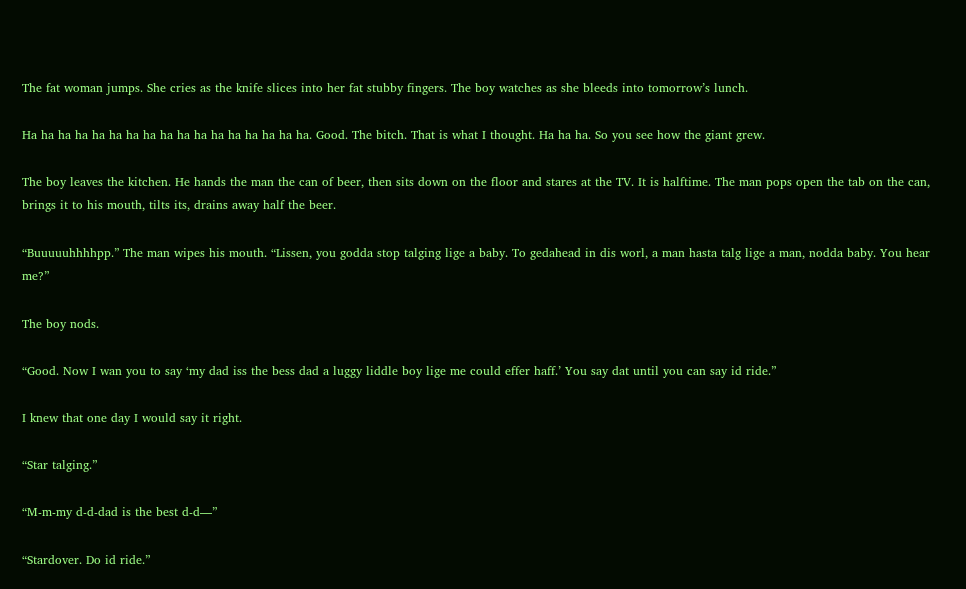The fat woman jumps. She cries as the knife slices into her fat stubby fingers. The boy watches as she bleeds into tomorrow’s lunch.

Ha ha ha ha ha ha ha ha ha ha ha ha ha ha ha ha ha. Good. The bitch. That is what I thought. Ha ha ha. So you see how the giant grew.

The boy leaves the kitchen. He hands the man the can of beer, then sits down on the floor and stares at the TV. It is halftime. The man pops open the tab on the can, brings it to his mouth, tilts its, drains away half the beer.

“Buuuuuhhhhpp.” The man wipes his mouth. “Lissen, you godda stop talging lige a baby. To gedahead in dis worl, a man hasta talg lige a man, nodda baby. You hear me?”

The boy nods.

“Good. Now I wan you to say ‘my dad iss the bess dad a luggy liddle boy lige me could effer haff.’ You say dat until you can say id ride.”

I knew that one day I would say it right.

“Star talging.”

“M-m-my d-d-dad is the best d-d—”

“Stardover. Do id ride.”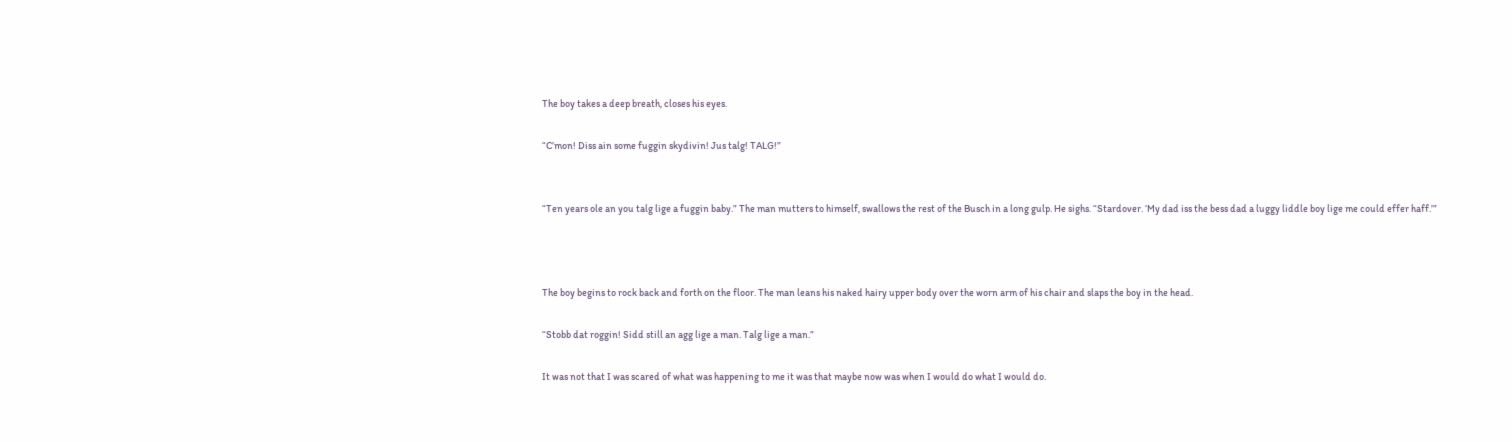The boy takes a deep breath, closes his eyes.

“C’mon! Diss ain some fuggin skydivin! Jus talg! TALG!”


“Ten years ole an you talg lige a fuggin baby.” The man mutters to himself, swallows the rest of the Busch in a long gulp. He sighs. “Stardover. ‘My dad iss the bess dad a luggy liddle boy lige me could effer haff.’”



The boy begins to rock back and forth on the floor. The man leans his naked hairy upper body over the worn arm of his chair and slaps the boy in the head.

“Stobb dat roggin! Sidd still an agg lige a man. Talg lige a man.”

It was not that I was scared of what was happening to me it was that maybe now was when I would do what I would do.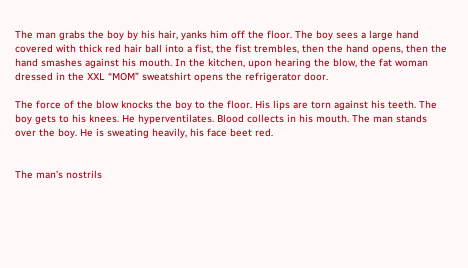The man grabs the boy by his hair, yanks him off the floor. The boy sees a large hand covered with thick red hair ball into a fist, the fist trembles, then the hand opens, then the hand smashes against his mouth. In the kitchen, upon hearing the blow, the fat woman dressed in the XXL “MOM” sweatshirt opens the refrigerator door.

The force of the blow knocks the boy to the floor. His lips are torn against his teeth. The boy gets to his knees. He hyperventilates. Blood collects in his mouth. The man stands over the boy. He is sweating heavily, his face beet red.


The man’s nostrils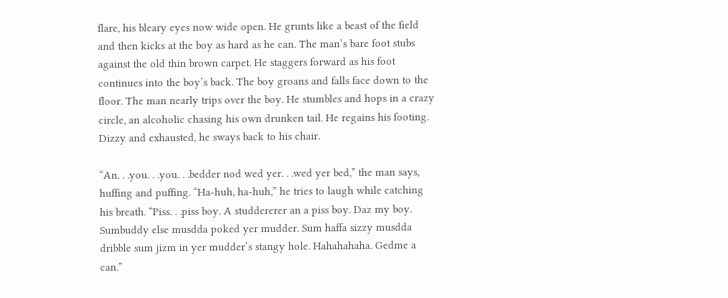flare, his bleary eyes now wide open. He grunts like a beast of the field and then kicks at the boy as hard as he can. The man’s bare foot stubs against the old thin brown carpet. He staggers forward as his foot continues into the boy’s back. The boy groans and falls face down to the floor. The man nearly trips over the boy. He stumbles and hops in a crazy circle, an alcoholic chasing his own drunken tail. He regains his footing. Dizzy and exhausted, he sways back to his chair.

“An. . .you. . .you. . .bedder nod wed yer. . .wed yer bed,” the man says, huffing and puffing. “Ha-huh, ha-huh,” he tries to laugh while catching his breath. “Piss. . .piss boy. A studdererer an a piss boy. Daz my boy. Sumbuddy else musdda poked yer mudder. Sum haffa sizzy musdda dribble sum jizm in yer mudder’s stangy hole. Hahahahaha. Gedme a can.”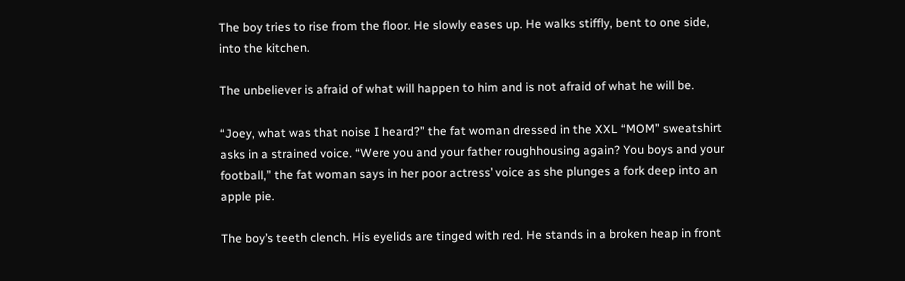The boy tries to rise from the floor. He slowly eases up. He walks stiffly, bent to one side, into the kitchen.

The unbeliever is afraid of what will happen to him and is not afraid of what he will be.

“Joey, what was that noise I heard?” the fat woman dressed in the XXL “MOM” sweatshirt asks in a strained voice. “Were you and your father roughhousing again? You boys and your football,” the fat woman says in her poor actress’ voice as she plunges a fork deep into an apple pie.

The boy’s teeth clench. His eyelids are tinged with red. He stands in a broken heap in front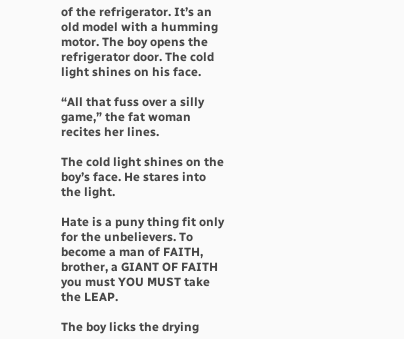of the refrigerator. It’s an old model with a humming motor. The boy opens the refrigerator door. The cold light shines on his face.

“All that fuss over a silly game,” the fat woman recites her lines.

The cold light shines on the boy’s face. He stares into the light.

Hate is a puny thing fit only for the unbelievers. To become a man of FAITH, brother, a GIANT OF FAITH you must YOU MUST take the LEAP.

The boy licks the drying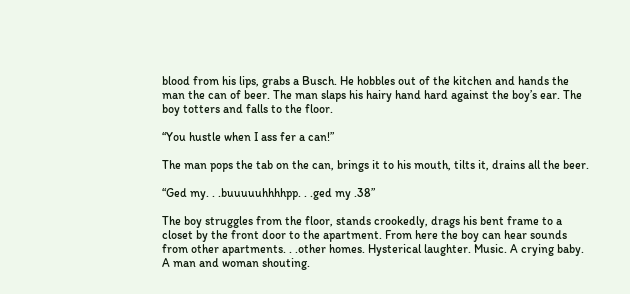blood from his lips, grabs a Busch. He hobbles out of the kitchen and hands the man the can of beer. The man slaps his hairy hand hard against the boy’s ear. The boy totters and falls to the floor.

“You hustle when I ass fer a can!”

The man pops the tab on the can, brings it to his mouth, tilts it, drains all the beer.

“Ged my. . .buuuuuhhhhpp. . .ged my .38”

The boy struggles from the floor, stands crookedly, drags his bent frame to a closet by the front door to the apartment. From here the boy can hear sounds from other apartments. . .other homes. Hysterical laughter. Music. A crying baby. A man and woman shouting.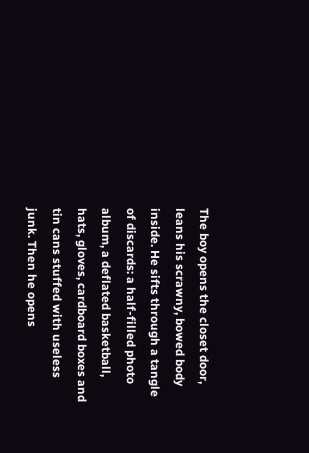The boy opens the closet door, leans his scrawny, bowed body inside. He sifts through a tangle of discards: a half-filled photo album, a deflated basketball, hats, gloves, cardboard boxes and tin cans stuffed with useless junk. Then he opens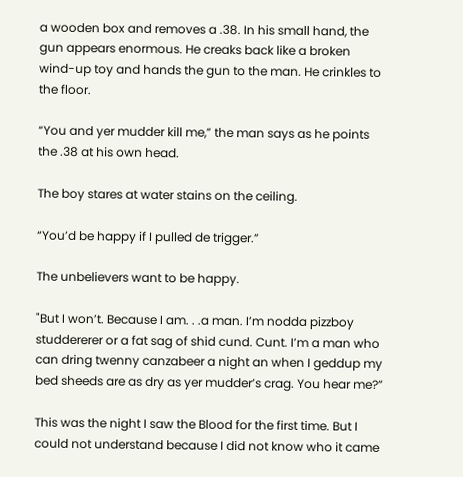a wooden box and removes a .38. In his small hand, the gun appears enormous. He creaks back like a broken wind-up toy and hands the gun to the man. He crinkles to the floor.

“You and yer mudder kill me,” the man says as he points the .38 at his own head.

The boy stares at water stains on the ceiling.

“You’d be happy if I pulled de trigger.”

The unbelievers want to be happy.

"But I won’t. Because I am. . .a man. I’m nodda pizzboy studdererer or a fat sag of shid cund. Cunt. I’m a man who can dring twenny canzabeer a night an when I geddup my bed sheeds are as dry as yer mudder’s crag. You hear me?”

This was the night I saw the Blood for the first time. But I could not understand because I did not know who it came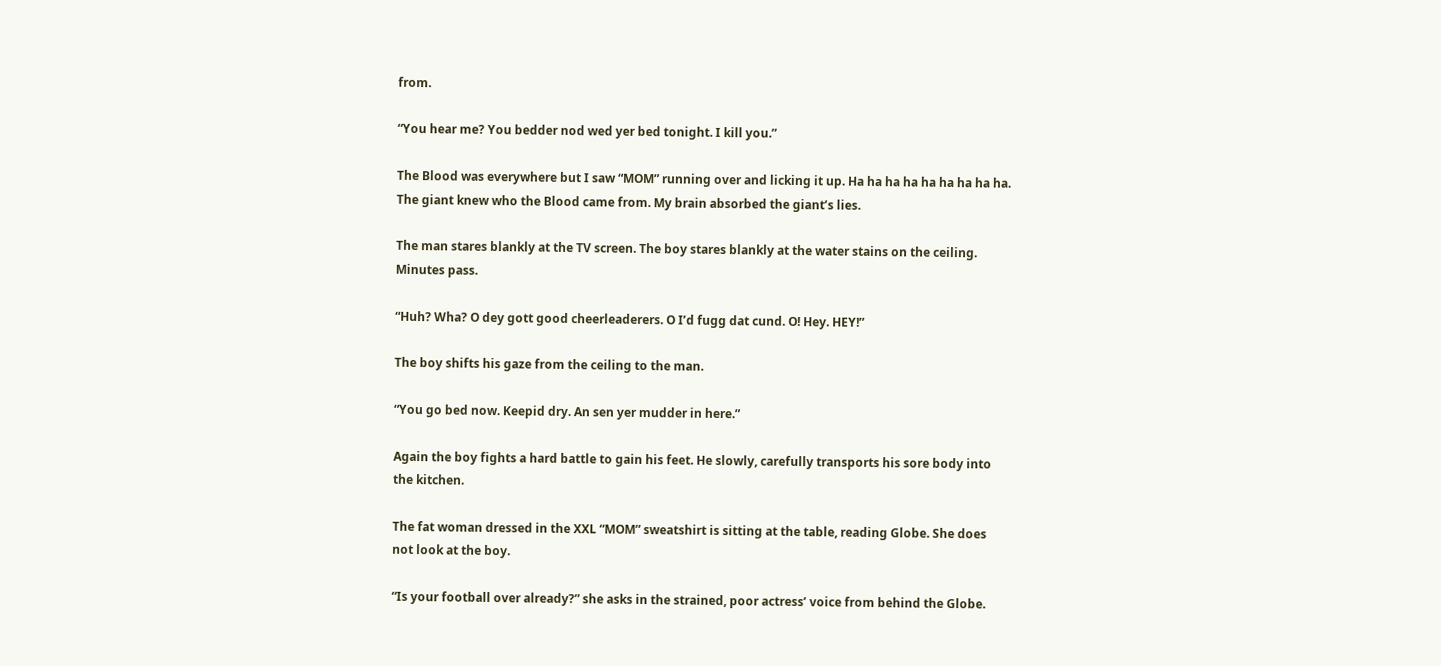from.

“You hear me? You bedder nod wed yer bed tonight. I kill you.”

The Blood was everywhere but I saw “MOM” running over and licking it up. Ha ha ha ha ha ha ha ha ha. The giant knew who the Blood came from. My brain absorbed the giant’s lies.

The man stares blankly at the TV screen. The boy stares blankly at the water stains on the ceiling. Minutes pass.

“Huh? Wha? O dey gott good cheerleaderers. O I’d fugg dat cund. O! Hey. HEY!”

The boy shifts his gaze from the ceiling to the man.

“You go bed now. Keepid dry. An sen yer mudder in here.”

Again the boy fights a hard battle to gain his feet. He slowly, carefully transports his sore body into the kitchen.

The fat woman dressed in the XXL “MOM” sweatshirt is sitting at the table, reading Globe. She does not look at the boy.

“Is your football over already?” she asks in the strained, poor actress’ voice from behind the Globe.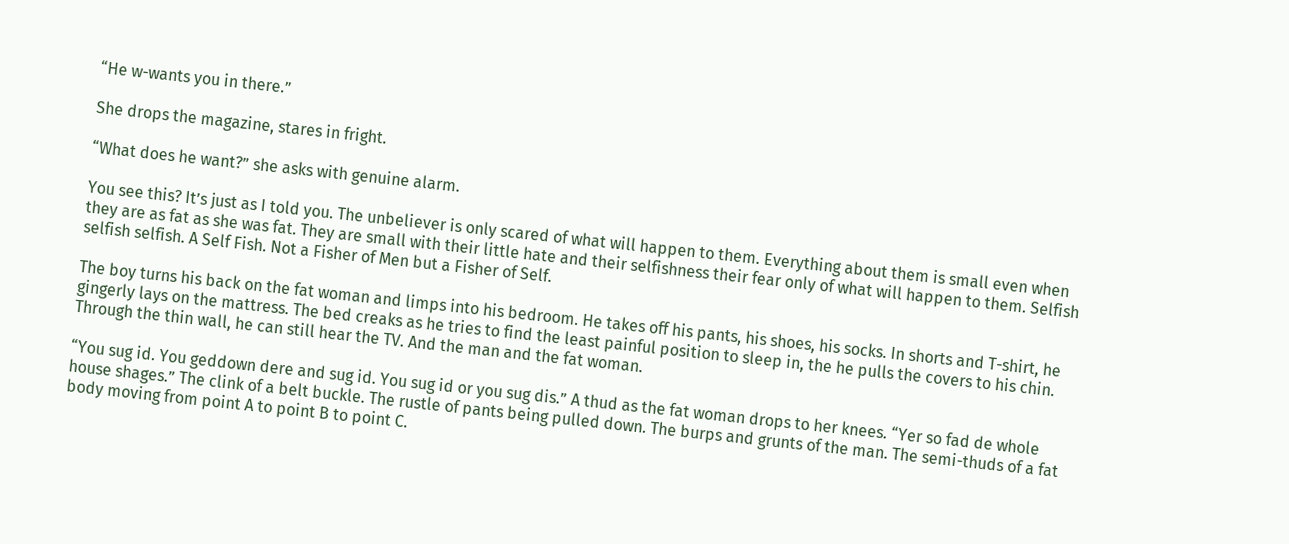“He w-wants you in there.”

She drops the magazine, stares in fright.

“What does he want?” she asks with genuine alarm.

You see this? It’s just as I told you. The unbeliever is only scared of what will happen to them. Everything about them is small even when they are as fat as she was fat. They are small with their little hate and their selfishness their fear only of what will happen to them. Selfish selfish selfish. A Self Fish. Not a Fisher of Men but a Fisher of Self.

The boy turns his back on the fat woman and limps into his bedroom. He takes off his pants, his shoes, his socks. In shorts and T-shirt, he gingerly lays on the mattress. The bed creaks as he tries to find the least painful position to sleep in, the he pulls the covers to his chin. Through the thin wall, he can still hear the TV. And the man and the fat woman.

“You sug id. You geddown dere and sug id. You sug id or you sug dis.” A thud as the fat woman drops to her knees. “Yer so fad de whole house shages.” The clink of a belt buckle. The rustle of pants being pulled down. The burps and grunts of the man. The semi-thuds of a fat body moving from point A to point B to point C.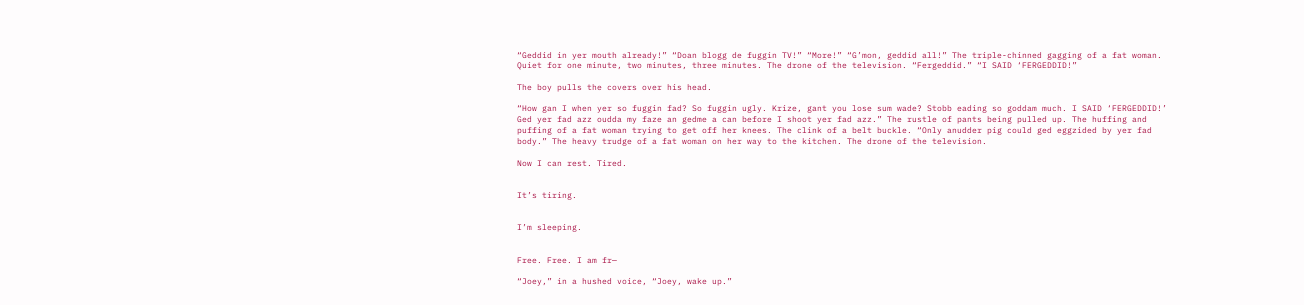“Geddid in yer mouth already!” “Doan blogg de fuggin TV!” “More!” “G’mon, geddid all!” The triple-chinned gagging of a fat woman. Quiet for one minute, two minutes, three minutes. The drone of the television. “Fergeddid.” “I SAID ‘FERGEDDID!”

The boy pulls the covers over his head.

“How gan I when yer so fuggin fad? So fuggin ugly. Krize, gant you lose sum wade? Stobb eading so goddam much. I SAID ‘FERGEDDID!’ Ged yer fad azz oudda my faze an gedme a can before I shoot yer fad azz.” The rustle of pants being pulled up. The huffing and puffing of a fat woman trying to get off her knees. The clink of a belt buckle. “Only anudder pig could ged eggzided by yer fad body.” The heavy trudge of a fat woman on her way to the kitchen. The drone of the television.

Now I can rest. Tired.


It’s tiring.


I’m sleeping.


Free. Free. I am fr—

“Joey,” in a hushed voice, “Joey, wake up.”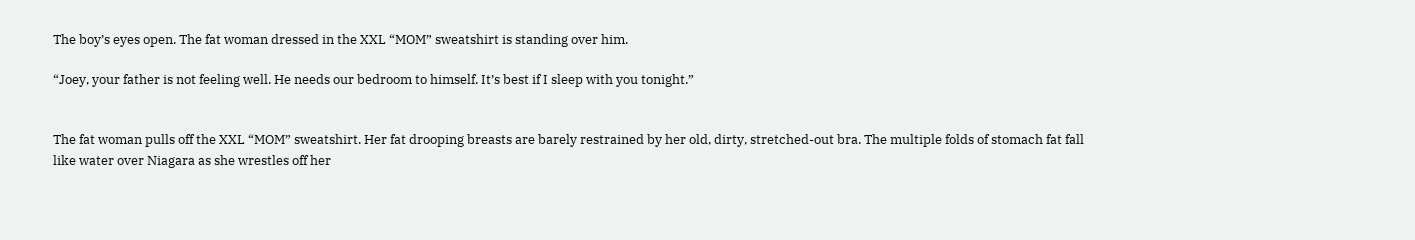The boy’s eyes open. The fat woman dressed in the XXL “MOM” sweatshirt is standing over him.

“Joey, your father is not feeling well. He needs our bedroom to himself. It’s best if I sleep with you tonight.”


The fat woman pulls off the XXL “MOM” sweatshirt. Her fat drooping breasts are barely restrained by her old, dirty, stretched-out bra. The multiple folds of stomach fat fall like water over Niagara as she wrestles off her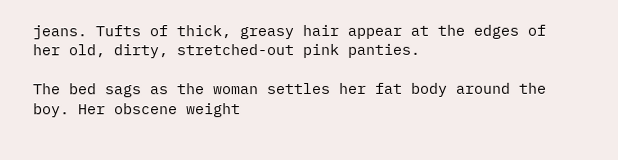jeans. Tufts of thick, greasy hair appear at the edges of her old, dirty, stretched-out pink panties.

The bed sags as the woman settles her fat body around the boy. Her obscene weight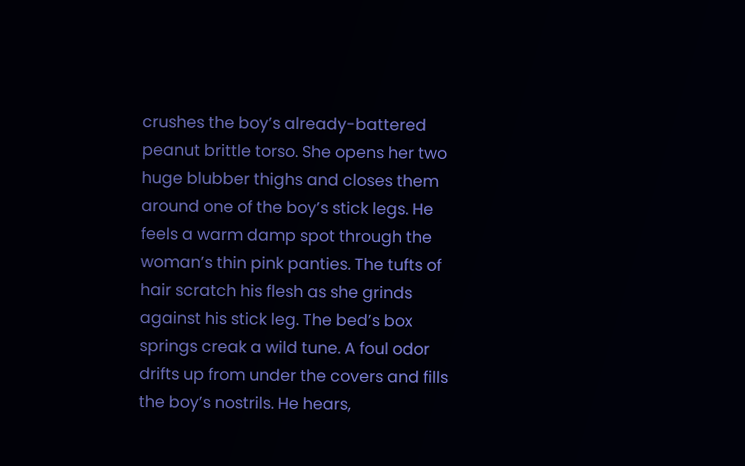crushes the boy’s already-battered peanut brittle torso. She opens her two huge blubber thighs and closes them around one of the boy’s stick legs. He feels a warm damp spot through the woman’s thin pink panties. The tufts of hair scratch his flesh as she grinds against his stick leg. The bed’s box springs creak a wild tune. A foul odor drifts up from under the covers and fills the boy’s nostrils. He hears,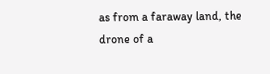as from a faraway land, the drone of a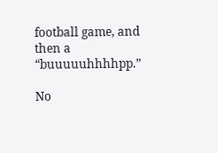football game, and then a “buuuuuhhhhpp.”

No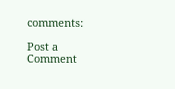comments:

Post a Comment